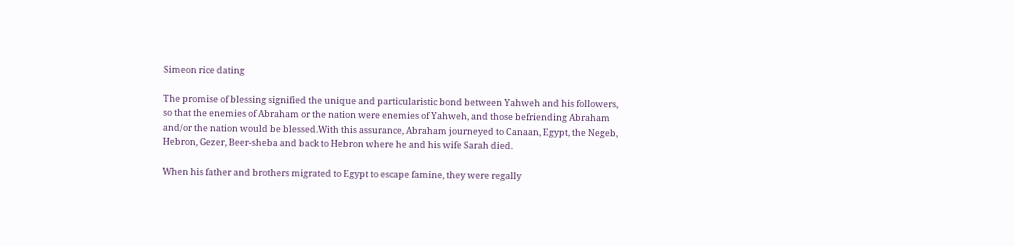Simeon rice dating

The promise of blessing signified the unique and particularistic bond between Yahweh and his followers, so that the enemies of Abraham or the nation were enemies of Yahweh, and those befriending Abraham and/or the nation would be blessed.With this assurance, Abraham journeyed to Canaan, Egypt, the Negeb, Hebron, Gezer, Beer-sheba and back to Hebron where he and his wife Sarah died.

When his father and brothers migrated to Egypt to escape famine, they were regally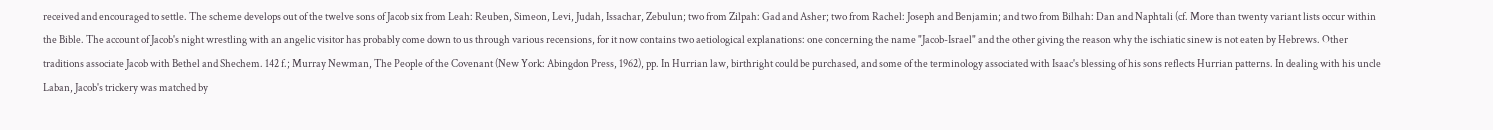received and encouraged to settle. The scheme develops out of the twelve sons of Jacob six from Leah: Reuben, Simeon, Levi, Judah, Issachar, Zebulun; two from Zilpah: Gad and Asher; two from Rachel: Joseph and Benjamin; and two from Bilhah: Dan and Naphtali (cf. More than twenty variant lists occur within the Bible. The account of Jacob's night wrestling with an angelic visitor has probably come down to us through various recensions, for it now contains two aetiological explanations: one concerning the name "Jacob-Israel" and the other giving the reason why the ischiatic sinew is not eaten by Hebrews. Other traditions associate Jacob with Bethel and Shechem. 142 f.; Murray Newman, The People of the Covenant (New York: Abingdon Press, 1962), pp. In Hurrian law, birthright could be purchased, and some of the terminology associated with Isaac's blessing of his sons reflects Hurrian patterns. In dealing with his uncle Laban, Jacob's trickery was matched by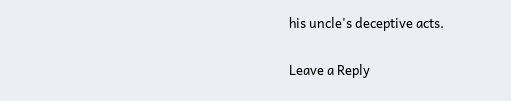his uncle's deceptive acts.

Leave a Reply